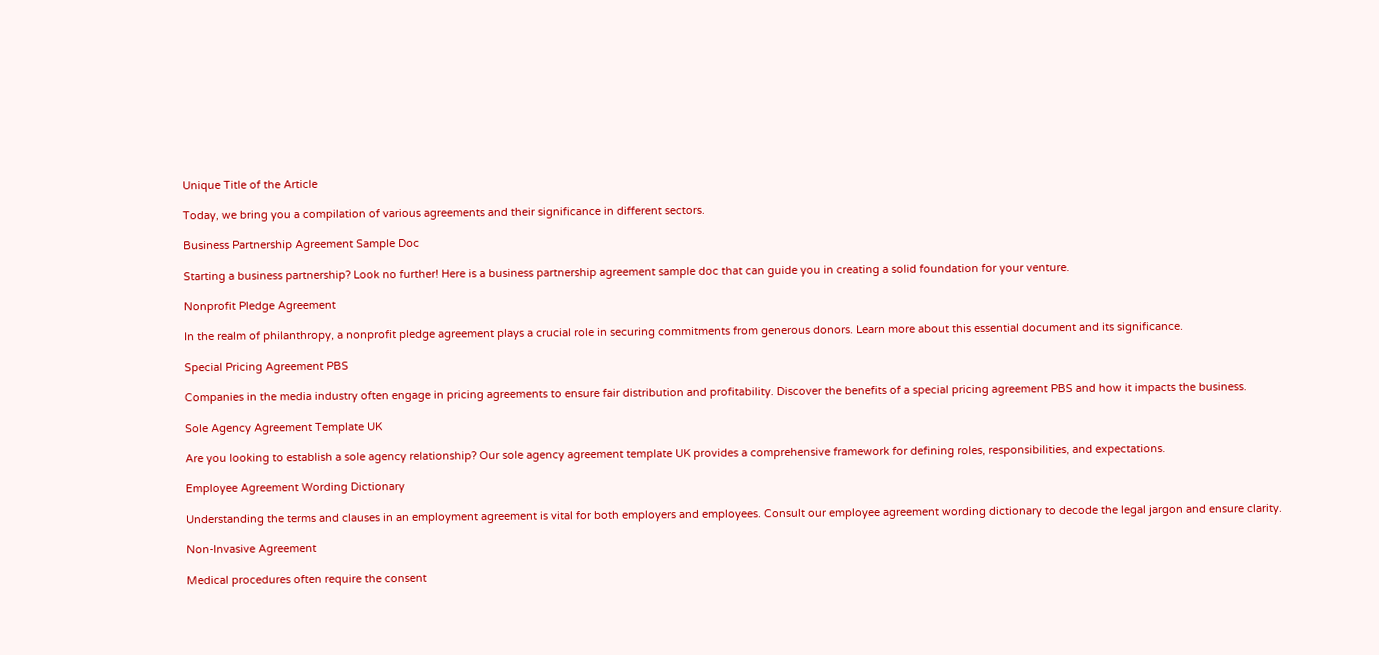Unique Title of the Article

Today, we bring you a compilation of various agreements and their significance in different sectors.

Business Partnership Agreement Sample Doc

Starting a business partnership? Look no further! Here is a business partnership agreement sample doc that can guide you in creating a solid foundation for your venture.

Nonprofit Pledge Agreement

In the realm of philanthropy, a nonprofit pledge agreement plays a crucial role in securing commitments from generous donors. Learn more about this essential document and its significance.

Special Pricing Agreement PBS

Companies in the media industry often engage in pricing agreements to ensure fair distribution and profitability. Discover the benefits of a special pricing agreement PBS and how it impacts the business.

Sole Agency Agreement Template UK

Are you looking to establish a sole agency relationship? Our sole agency agreement template UK provides a comprehensive framework for defining roles, responsibilities, and expectations.

Employee Agreement Wording Dictionary

Understanding the terms and clauses in an employment agreement is vital for both employers and employees. Consult our employee agreement wording dictionary to decode the legal jargon and ensure clarity.

Non-Invasive Agreement

Medical procedures often require the consent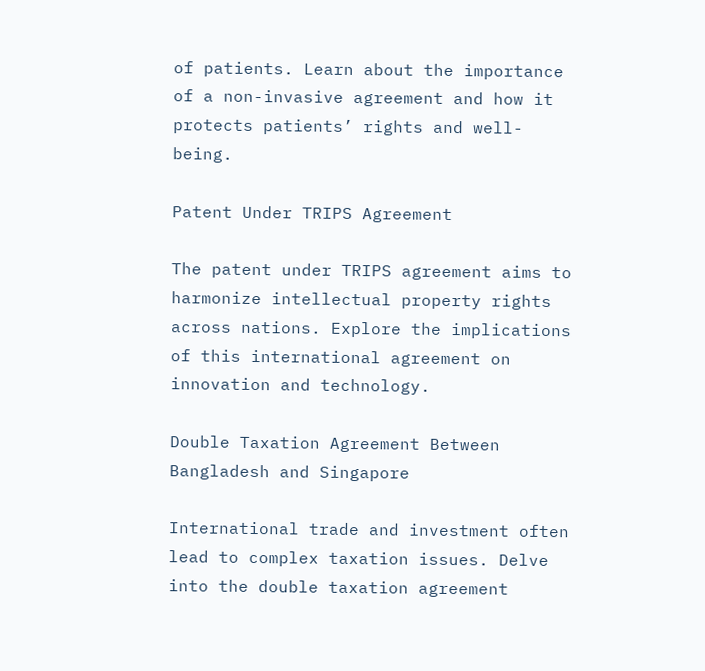of patients. Learn about the importance of a non-invasive agreement and how it protects patients’ rights and well-being.

Patent Under TRIPS Agreement

The patent under TRIPS agreement aims to harmonize intellectual property rights across nations. Explore the implications of this international agreement on innovation and technology.

Double Taxation Agreement Between Bangladesh and Singapore

International trade and investment often lead to complex taxation issues. Delve into the double taxation agreement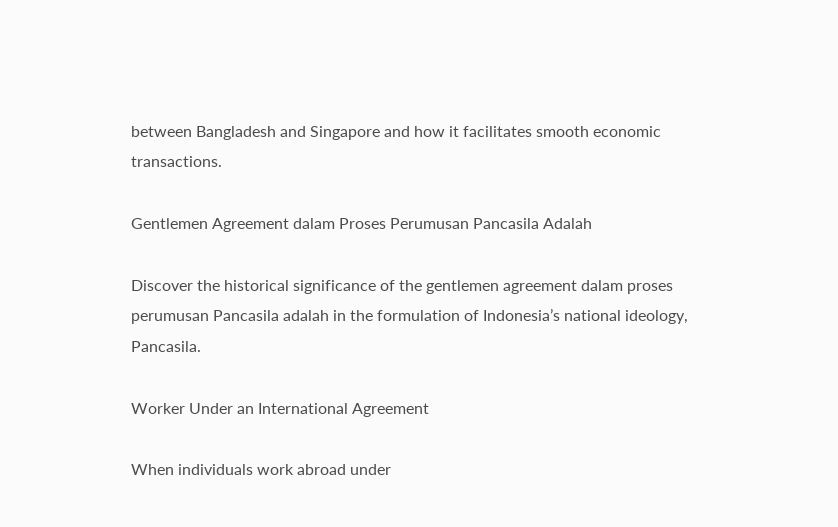between Bangladesh and Singapore and how it facilitates smooth economic transactions.

Gentlemen Agreement dalam Proses Perumusan Pancasila Adalah

Discover the historical significance of the gentlemen agreement dalam proses perumusan Pancasila adalah in the formulation of Indonesia’s national ideology, Pancasila.

Worker Under an International Agreement

When individuals work abroad under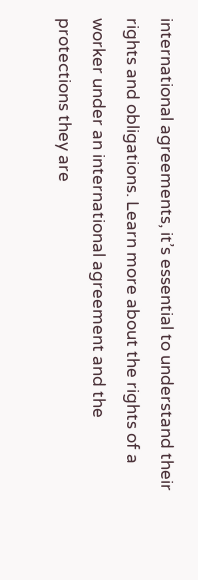international agreements, it’s essential to understand their rights and obligations. Learn more about the rights of a worker under an international agreement and the protections they are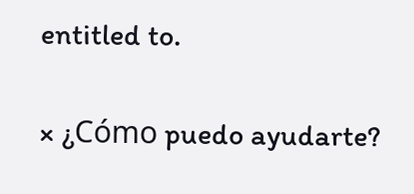entitled to.

× ¿Cómo puedo ayudarte?